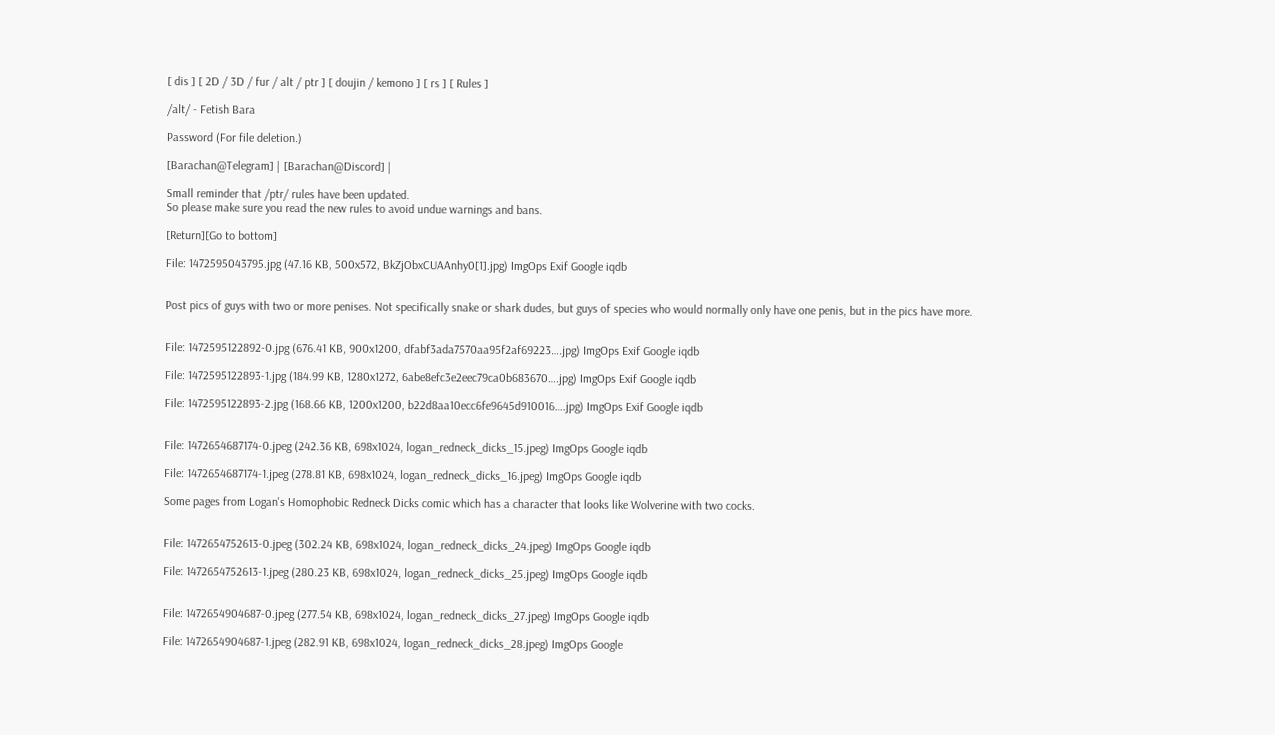[ dis ] [ 2D / 3D / fur / alt / ptr ] [ doujin / kemono ] [ rs ] [ Rules ]

/alt/ - Fetish Bara

Password (For file deletion.)

[Barachan@Telegram] | [Barachan@Discord] |

Small reminder that /ptr/ rules have been updated.
So please make sure you read the new rules to avoid undue warnings and bans.

[Return][Go to bottom]

File: 1472595043795.jpg (47.16 KB, 500x572, BkZjObxCUAAnhy0[1].jpg) ImgOps Exif Google iqdb


Post pics of guys with two or more penises. Not specifically snake or shark dudes, but guys of species who would normally only have one penis, but in the pics have more.


File: 1472595122892-0.jpg (676.41 KB, 900x1200, dfabf3ada7570aa95f2af69223….jpg) ImgOps Exif Google iqdb

File: 1472595122893-1.jpg (184.99 KB, 1280x1272, 6abe8efc3e2eec79ca0b683670….jpg) ImgOps Exif Google iqdb

File: 1472595122893-2.jpg (168.66 KB, 1200x1200, b22d8aa10ecc6fe9645d910016….jpg) ImgOps Exif Google iqdb


File: 1472654687174-0.jpeg (242.36 KB, 698x1024, logan_redneck_dicks_15.jpeg) ImgOps Google iqdb

File: 1472654687174-1.jpeg (278.81 KB, 698x1024, logan_redneck_dicks_16.jpeg) ImgOps Google iqdb

Some pages from Logan's Homophobic Redneck Dicks comic which has a character that looks like Wolverine with two cocks.


File: 1472654752613-0.jpeg (302.24 KB, 698x1024, logan_redneck_dicks_24.jpeg) ImgOps Google iqdb

File: 1472654752613-1.jpeg (280.23 KB, 698x1024, logan_redneck_dicks_25.jpeg) ImgOps Google iqdb


File: 1472654904687-0.jpeg (277.54 KB, 698x1024, logan_redneck_dicks_27.jpeg) ImgOps Google iqdb

File: 1472654904687-1.jpeg (282.91 KB, 698x1024, logan_redneck_dicks_28.jpeg) ImgOps Google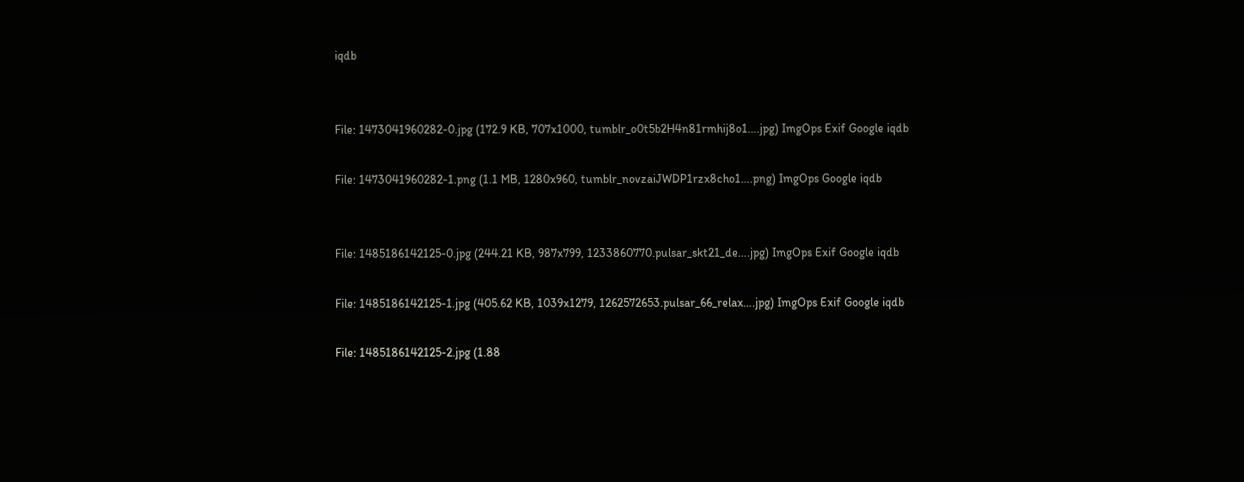iqdb


File: 1473041960282-0.jpg (172.9 KB, 707x1000, tumblr_o0t5b2H4n81rmhij8o1….jpg) ImgOps Exif Google iqdb

File: 1473041960282-1.png (1.1 MB, 1280x960, tumblr_novzaiJWDP1rzx8cho1….png) ImgOps Google iqdb


File: 1485186142125-0.jpg (244.21 KB, 987x799, 1233860770.pulsar_skt21_de….jpg) ImgOps Exif Google iqdb

File: 1485186142125-1.jpg (405.62 KB, 1039x1279, 1262572653.pulsar_66_relax….jpg) ImgOps Exif Google iqdb

File: 1485186142125-2.jpg (1.88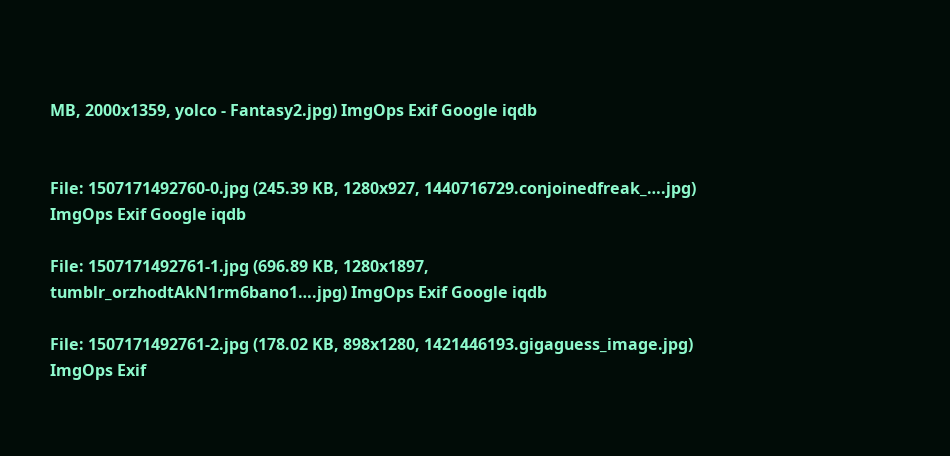MB, 2000x1359, yolco - Fantasy2.jpg) ImgOps Exif Google iqdb


File: 1507171492760-0.jpg (245.39 KB, 1280x927, 1440716729.conjoinedfreak_….jpg) ImgOps Exif Google iqdb

File: 1507171492761-1.jpg (696.89 KB, 1280x1897, tumblr_orzhodtAkN1rm6bano1….jpg) ImgOps Exif Google iqdb

File: 1507171492761-2.jpg (178.02 KB, 898x1280, 1421446193.gigaguess_image.jpg) ImgOps Exif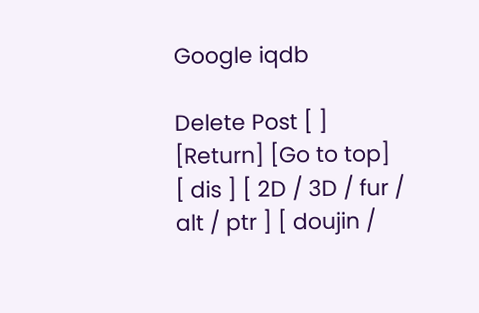Google iqdb

Delete Post [ ]
[Return] [Go to top]
[ dis ] [ 2D / 3D / fur / alt / ptr ] [ doujin /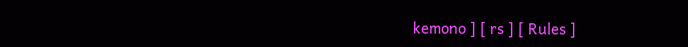kemono ] [ rs ] [ Rules ]